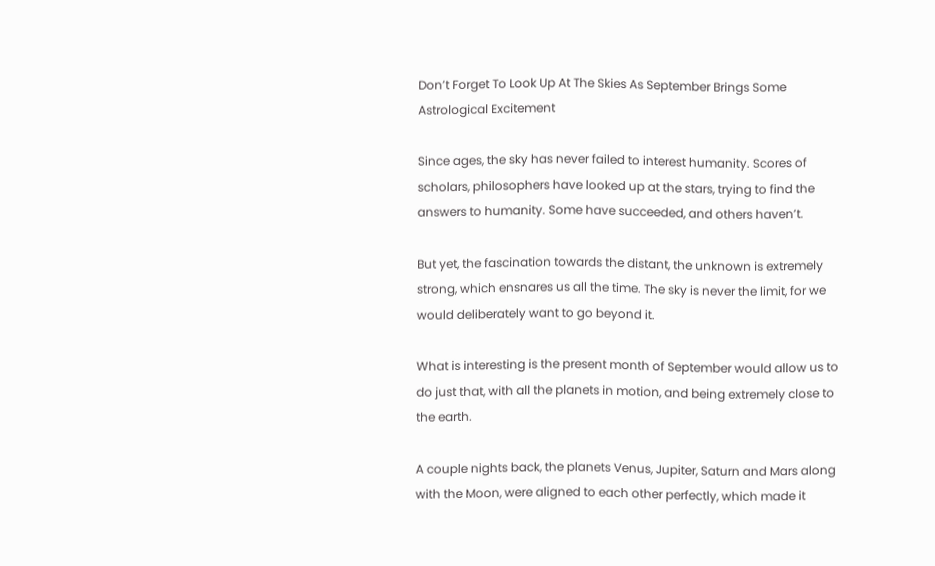Don’t Forget To Look Up At The Skies As September Brings Some Astrological Excitement

Since ages, the sky has never failed to interest humanity. Scores of scholars, philosophers have looked up at the stars, trying to find the answers to humanity. Some have succeeded, and others haven’t.

But yet, the fascination towards the distant, the unknown is extremely strong, which ensnares us all the time. The sky is never the limit, for we would deliberately want to go beyond it.

What is interesting is the present month of September would allow us to do just that, with all the planets in motion, and being extremely close to the earth.

A couple nights back, the planets Venus, Jupiter, Saturn and Mars along with the Moon, were aligned to each other perfectly, which made it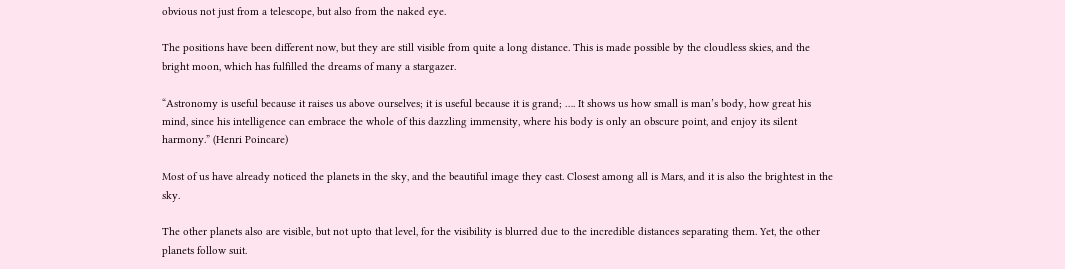obvious not just from a telescope, but also from the naked eye.

The positions have been different now, but they are still visible from quite a long distance. This is made possible by the cloudless skies, and the bright moon, which has fulfilled the dreams of many a stargazer.

“Astronomy is useful because it raises us above ourselves; it is useful because it is grand; …. It shows us how small is man’s body, how great his mind, since his intelligence can embrace the whole of this dazzling immensity, where his body is only an obscure point, and enjoy its silent harmony.” (Henri Poincare)

Most of us have already noticed the planets in the sky, and the beautiful image they cast. Closest among all is Mars, and it is also the brightest in the sky.

The other planets also are visible, but not upto that level, for the visibility is blurred due to the incredible distances separating them. Yet, the other planets follow suit.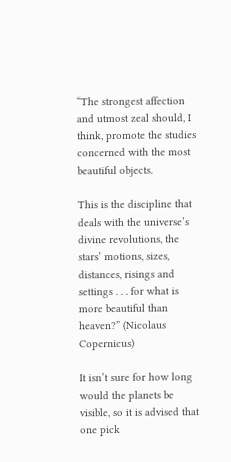“The strongest affection and utmost zeal should, I think, promote the studies concerned with the most beautiful objects.

This is the discipline that deals with the universe’s divine revolutions, the stars’ motions, sizes, distances, risings and settings . . . for what is more beautiful than heaven?” (Nicolaus Copernicus)

It isn’t sure for how long would the planets be visible, so it is advised that one pick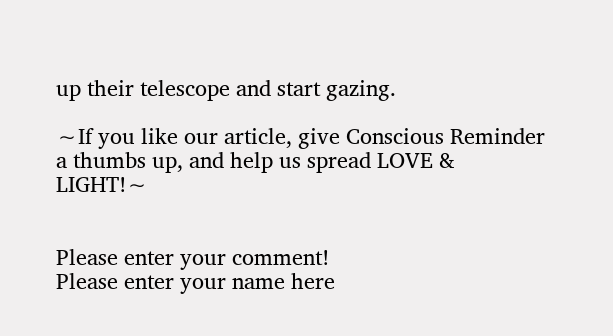up their telescope and start gazing.

∼If you like our article, give Conscious Reminder a thumbs up, and help us spread LOVE & LIGHT!∼


Please enter your comment!
Please enter your name here